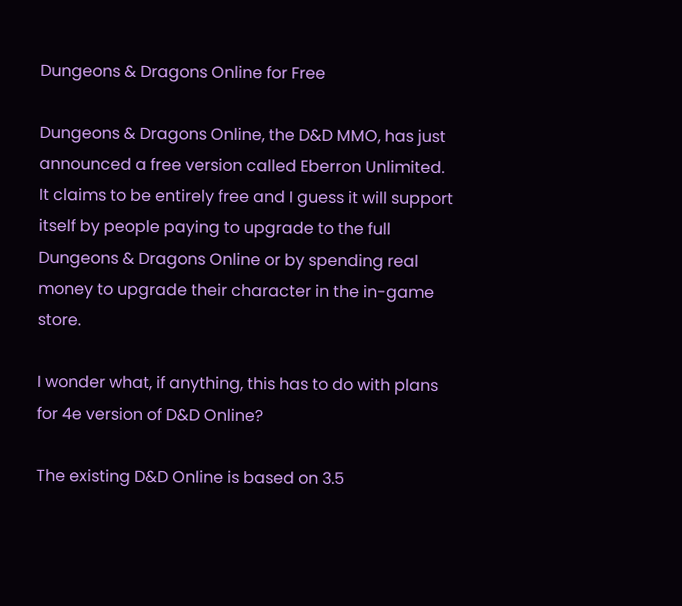Dungeons & Dragons Online for Free

Dungeons & Dragons Online, the D&D MMO, has just announced a free version called Eberron Unlimited. It claims to be entirely free and I guess it will support itself by people paying to upgrade to the full Dungeons & Dragons Online or by spending real money to upgrade their character in the in-game store.

I wonder what, if anything, this has to do with plans for 4e version of D&D Online?

The existing D&D Online is based on 3.5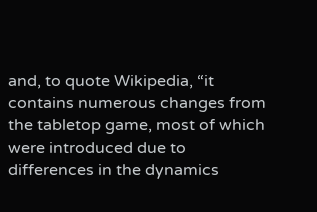and, to quote Wikipedia, “it contains numerous changes from the tabletop game, most of which were introduced due to differences in the dynamics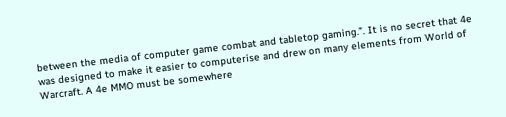between the media of computer game combat and tabletop gaming.”. It is no secret that 4e was designed to make it easier to computerise and drew on many elements from World of Warcraft. A 4e MMO must be somewhere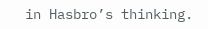in Hasbro’s thinking.